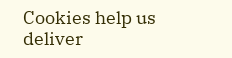Cookies help us deliver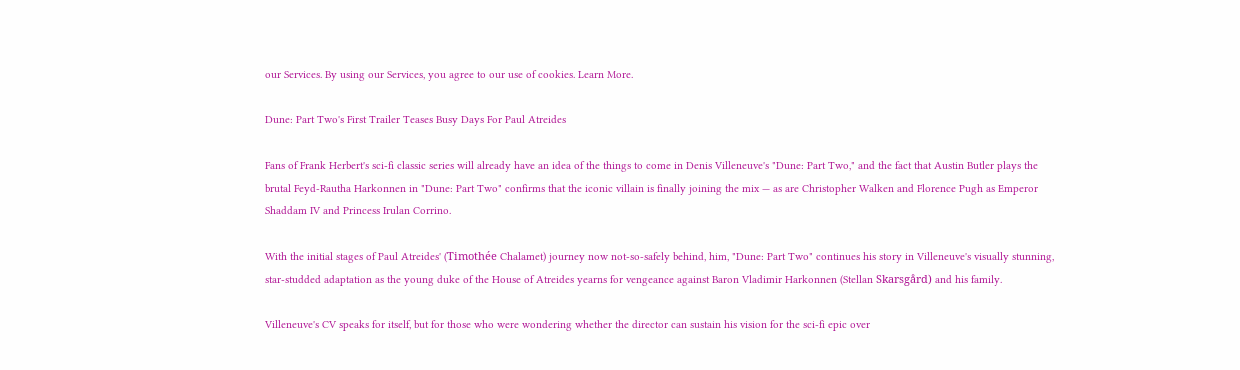our Services. By using our Services, you agree to our use of cookies. Learn More.

Dune: Part Two's First Trailer Teases Busy Days For Paul Atreides

Fans of Frank Herbert's sci-fi classic series will already have an idea of the things to come in Denis Villeneuve's "Dune: Part Two," and the fact that Austin Butler plays the brutal Feyd-Rautha Harkonnen in "Dune: Part Two" confirms that the iconic villain is finally joining the mix — as are Christopher Walken and Florence Pugh as Emperor Shaddam IV and Princess Irulan Corrino.

With the initial stages of Paul Atreides' (Timothée Chalamet) journey now not-so-safely behind, him, "Dune: Part Two" continues his story in Villeneuve's visually stunning, star-studded adaptation as the young duke of the House of Atreides yearns for vengeance against Baron Vladimir Harkonnen (Stellan Skarsgård) and his family.

Villeneuve's CV speaks for itself, but for those who were wondering whether the director can sustain his vision for the sci-fi epic over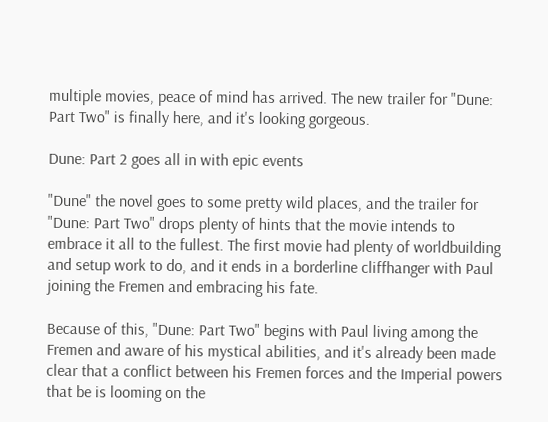multiple movies, peace of mind has arrived. The new trailer for "Dune: Part Two" is finally here, and it's looking gorgeous.

Dune: Part 2 goes all in with epic events

"Dune" the novel goes to some pretty wild places, and the trailer for "Dune: Part Two" drops plenty of hints that the movie intends to embrace it all to the fullest. The first movie had plenty of worldbuilding and setup work to do, and it ends in a borderline cliffhanger with Paul joining the Fremen and embracing his fate.

Because of this, "Dune: Part Two" begins with Paul living among the Fremen and aware of his mystical abilities, and it's already been made clear that a conflict between his Fremen forces and the Imperial powers that be is looming on the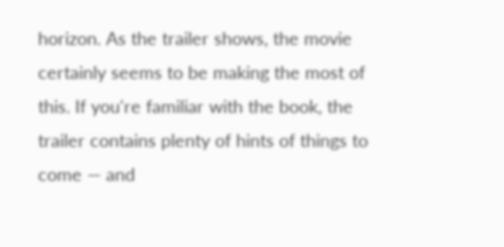horizon. As the trailer shows, the movie certainly seems to be making the most of this. If you're familiar with the book, the trailer contains plenty of hints of things to come — and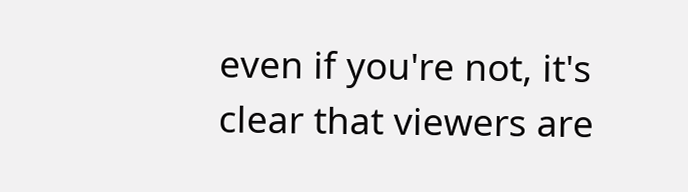even if you're not, it's clear that viewers are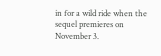in for a wild ride when the sequel premieres on November 3.